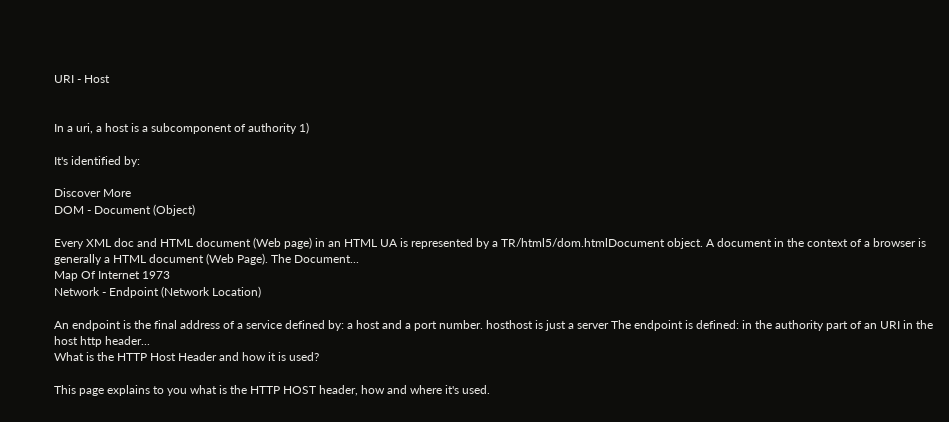URI - Host


In a uri, a host is a subcomponent of authority 1)

It's identified by:

Discover More
DOM - Document (Object)

Every XML doc and HTML document (Web page) in an HTML UA is represented by a TR/html5/dom.htmlDocument object. A document in the context of a browser is generally a HTML document (Web Page). The Document...
Map Of Internet 1973
Network - Endpoint (Network Location)

An endpoint is the final address of a service defined by: a host and a port number. hosthost is just a server The endpoint is defined: in the authority part of an URI in the host http header...
What is the HTTP Host Header and how it is used?

This page explains to you what is the HTTP HOST header, how and where it's used.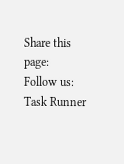Share this page:
Follow us:
Task Runner